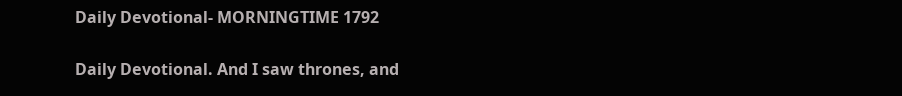Daily Devotional- MORNINGTIME 1792

Daily Devotional. And I saw thrones, and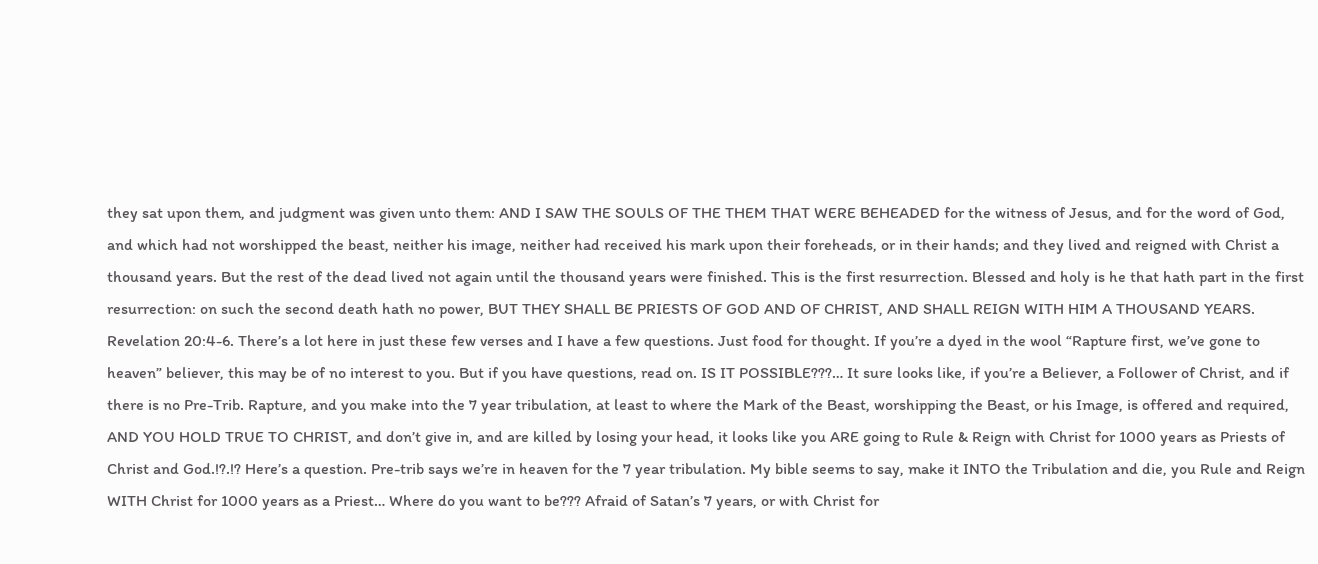they sat upon them, and judgment was given unto them: AND I SAW THE SOULS OF THE THEM THAT WERE BEHEADED for the witness of Jesus, and for the word of God, and which had not worshipped the beast, neither his image, neither had received his mark upon their foreheads, or in their hands; and they lived and reigned with Christ a thousand years. But the rest of the dead lived not again until the thousand years were finished. This is the first resurrection. Blessed and holy is he that hath part in the first resurrection: on such the second death hath no power, BUT THEY SHALL BE PRIESTS OF GOD AND OF CHRIST, AND SHALL REIGN WITH HIM A THOUSAND YEARS. Revelation 20:4-6. There’s a lot here in just these few verses and I have a few questions. Just food for thought. If you’re a dyed in the wool “Rapture first, we’ve gone to heaven” believer, this may be of no interest to you. But if you have questions, read on. IS IT POSSIBLE???… It sure looks like, if you’re a Believer, a Follower of Christ, and if there is no Pre-Trib. Rapture, and you make into the 7 year tribulation, at least to where the Mark of the Beast, worshipping the Beast, or his Image, is offered and required, AND YOU HOLD TRUE TO CHRIST, and don’t give in, and are killed by losing your head, it looks like you ARE going to Rule & Reign with Christ for 1000 years as Priests of Christ and God.!?.!? Here’s a question. Pre-trib says we’re in heaven for the 7 year tribulation. My bible seems to say, make it INTO the Tribulation and die, you Rule and Reign WITH Christ for 1000 years as a Priest… Where do you want to be??? Afraid of Satan’s 7 years, or with Christ for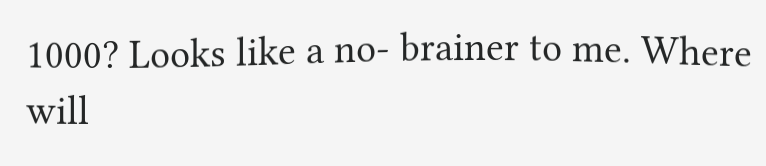1000? Looks like a no- brainer to me. Where will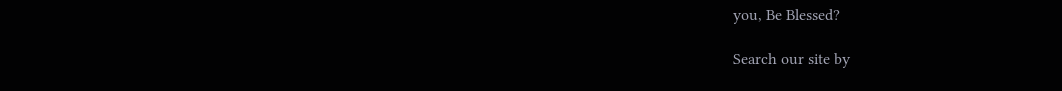you, Be Blessed?

Search our site by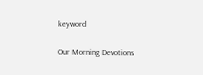keyword

Our Morning Devotions